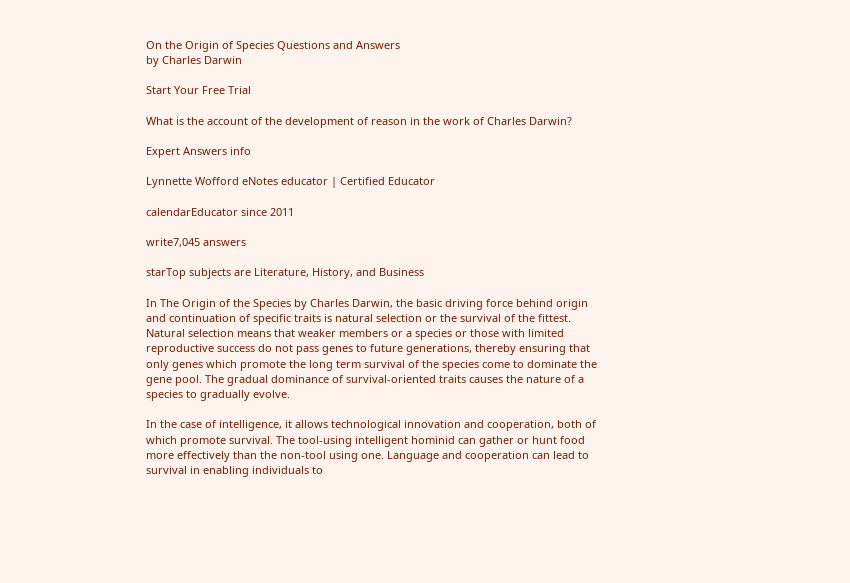On the Origin of Species Questions and Answers
by Charles Darwin

Start Your Free Trial

What is the account of the development of reason in the work of Charles Darwin?

Expert Answers info

Lynnette Wofford eNotes educator | Certified Educator

calendarEducator since 2011

write7,045 answers

starTop subjects are Literature, History, and Business

In The Origin of the Species by Charles Darwin, the basic driving force behind origin and continuation of specific traits is natural selection or the survival of the fittest. Natural selection means that weaker members or a species or those with limited reproductive success do not pass genes to future generations, thereby ensuring that only genes which promote the long term survival of the species come to dominate the gene pool. The gradual dominance of survival-oriented traits causes the nature of a species to gradually evolve.

In the case of intelligence, it allows technological innovation and cooperation, both of which promote survival. The tool-using intelligent hominid can gather or hunt food more effectively than the non-tool using one. Language and cooperation can lead to survival in enabling individuals to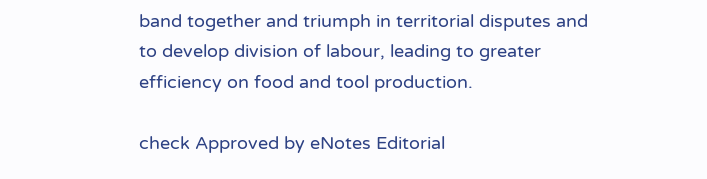band together and triumph in territorial disputes and to develop division of labour, leading to greater efficiency on food and tool production.

check Approved by eNotes Editorial